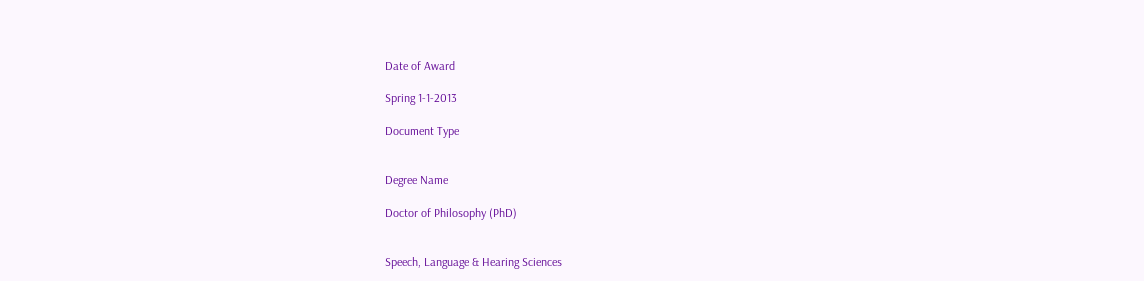Date of Award

Spring 1-1-2013

Document Type


Degree Name

Doctor of Philosophy (PhD)


Speech, Language & Hearing Sciences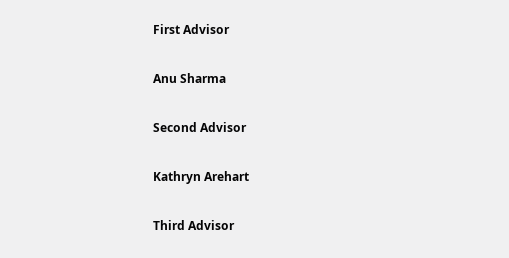First Advisor

Anu Sharma

Second Advisor

Kathryn Arehart

Third Advisor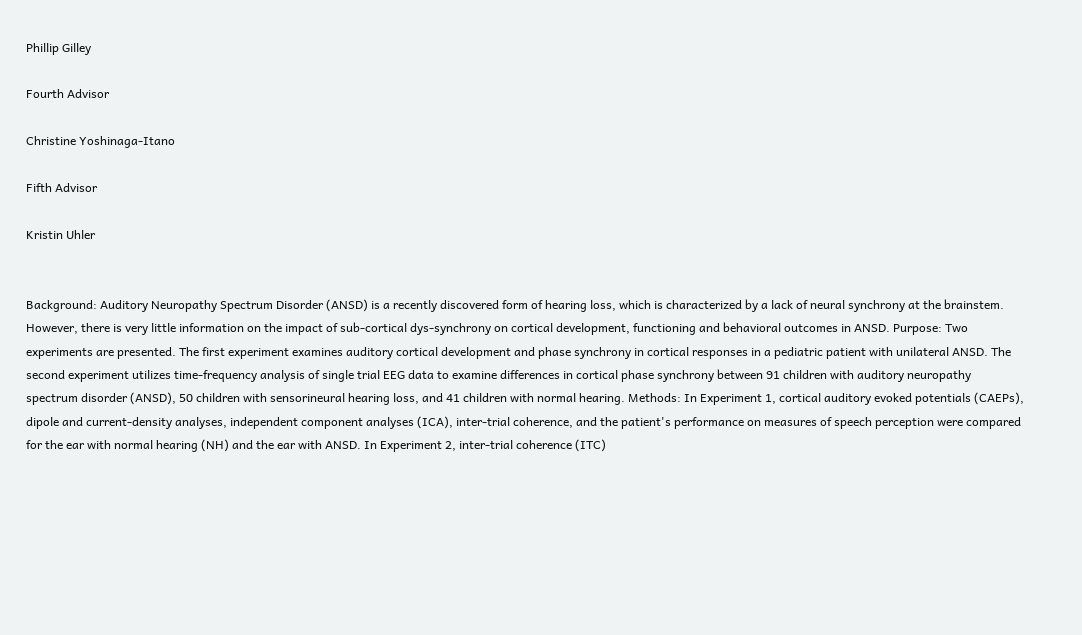Phillip Gilley

Fourth Advisor

Christine Yoshinaga-Itano

Fifth Advisor

Kristin Uhler


Background: Auditory Neuropathy Spectrum Disorder (ANSD) is a recently discovered form of hearing loss, which is characterized by a lack of neural synchrony at the brainstem. However, there is very little information on the impact of sub-cortical dys-synchrony on cortical development, functioning and behavioral outcomes in ANSD. Purpose: Two experiments are presented. The first experiment examines auditory cortical development and phase synchrony in cortical responses in a pediatric patient with unilateral ANSD. The second experiment utilizes time-frequency analysis of single trial EEG data to examine differences in cortical phase synchrony between 91 children with auditory neuropathy spectrum disorder (ANSD), 50 children with sensorineural hearing loss, and 41 children with normal hearing. Methods: In Experiment 1, cortical auditory evoked potentials (CAEPs), dipole and current-density analyses, independent component analyses (ICA), inter-trial coherence, and the patient's performance on measures of speech perception were compared for the ear with normal hearing (NH) and the ear with ANSD. In Experiment 2, inter-trial coherence (ITC)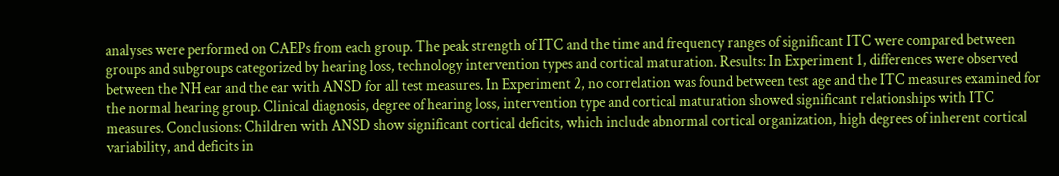analyses were performed on CAEPs from each group. The peak strength of ITC and the time and frequency ranges of significant ITC were compared between groups and subgroups categorized by hearing loss, technology intervention types and cortical maturation. Results: In Experiment 1, differences were observed between the NH ear and the ear with ANSD for all test measures. In Experiment 2, no correlation was found between test age and the ITC measures examined for the normal hearing group. Clinical diagnosis, degree of hearing loss, intervention type and cortical maturation showed significant relationships with ITC measures. Conclusions: Children with ANSD show significant cortical deficits, which include abnormal cortical organization, high degrees of inherent cortical variability, and deficits in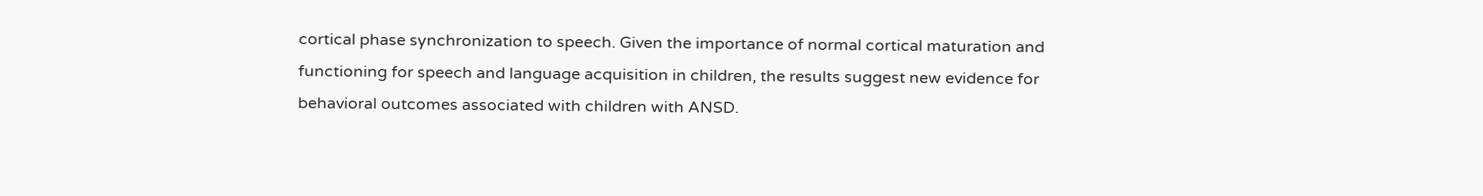cortical phase synchronization to speech. Given the importance of normal cortical maturation and functioning for speech and language acquisition in children, the results suggest new evidence for behavioral outcomes associated with children with ANSD.